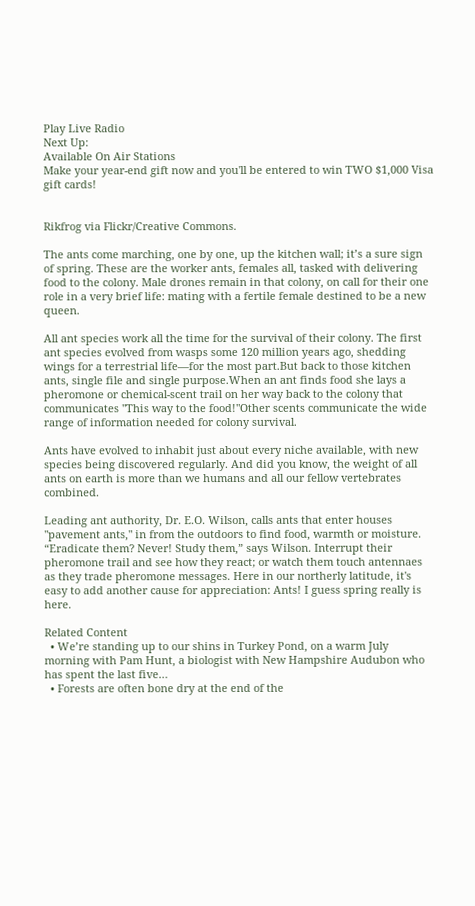Play Live Radio
Next Up:
Available On Air Stations
Make your year-end gift now and you'll be entered to win TWO $1,000 Visa gift cards!


Rikfrog via Flickr/Creative Commons.

The ants come marching, one by one, up the kitchen wall; it’s a sure sign of spring. These are the worker ants, females all, tasked with delivering food to the colony. Male drones remain in that colony, on call for their one role in a very brief life: mating with a fertile female destined to be a new queen.

All ant species work all the time for the survival of their colony. The first ant species evolved from wasps some 120 million years ago, shedding wings for a terrestrial life—for the most part.But back to those kitchen ants, single file and single purpose.When an ant finds food she lays a pheromone or chemical-scent trail on her way back to the colony that communicates "This way to the food!"Other scents communicate the wide range of information needed for colony survival.

Ants have evolved to inhabit just about every niche available, with new species being discovered regularly. And did you know, the weight of all ants on earth is more than we humans and all our fellow vertebrates combined.

Leading ant authority, Dr. E.O. Wilson, calls ants that enter houses "pavement ants," in from the outdoors to find food, warmth or moisture. “Eradicate them? Never! Study them,” says Wilson. Interrupt their pheromone trail and see how they react; or watch them touch antennaes as they trade pheromone messages. Here in our northerly latitude, it's easy to add another cause for appreciation: Ants! I guess spring really is here.

Related Content
  • We’re standing up to our shins in Turkey Pond, on a warm July morning with Pam Hunt, a biologist with New Hampshire Audubon who has spent the last five…
  • Forests are often bone dry at the end of the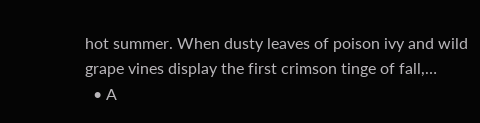hot summer. When dusty leaves of poison ivy and wild grape vines display the first crimson tinge of fall,…
  • A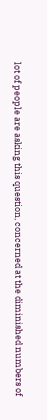lot of people are asking this question, concerned at the diminished numbers of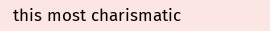this most charismatic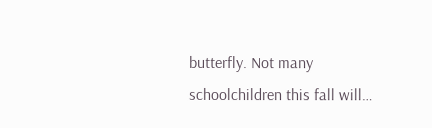butterfly. Not many schoolchildren this fall will…